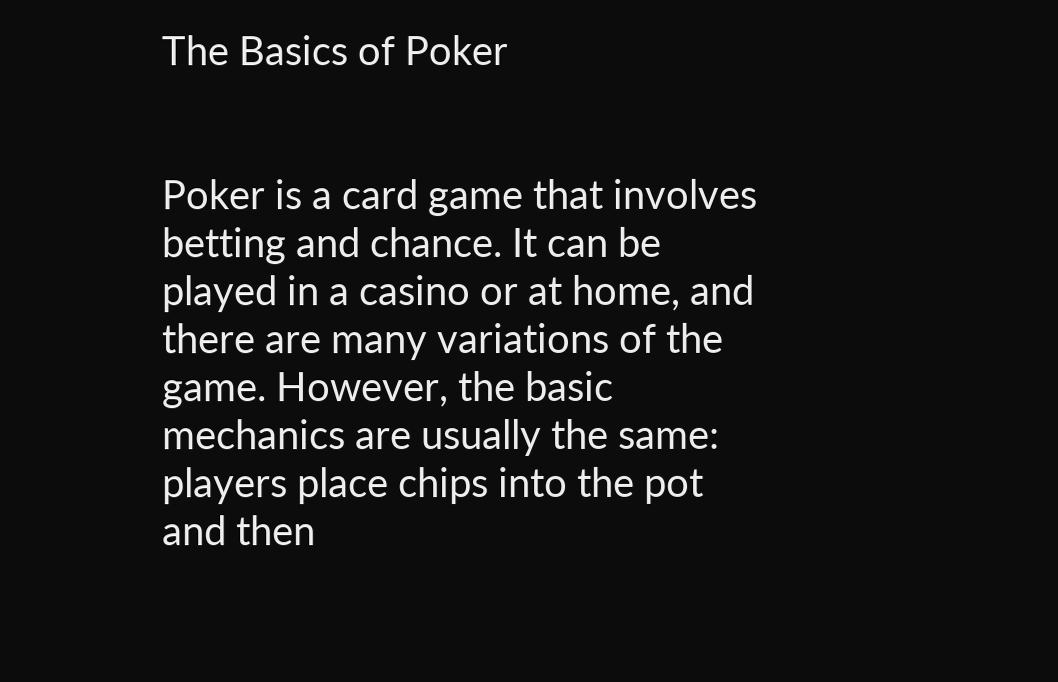The Basics of Poker


Poker is a card game that involves betting and chance. It can be played in a casino or at home, and there are many variations of the game. However, the basic mechanics are usually the same: players place chips into the pot and then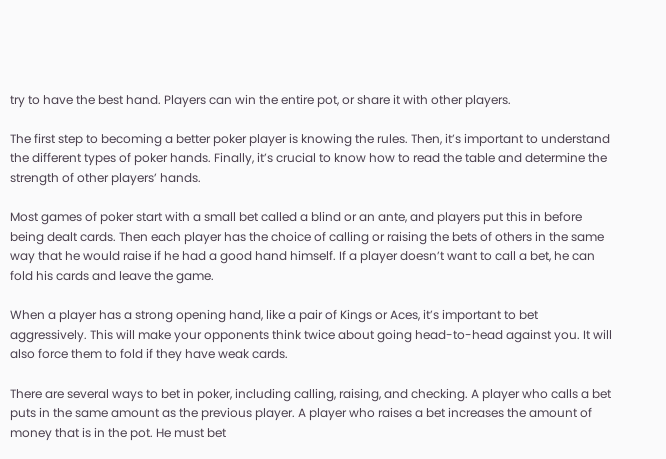try to have the best hand. Players can win the entire pot, or share it with other players.

The first step to becoming a better poker player is knowing the rules. Then, it’s important to understand the different types of poker hands. Finally, it’s crucial to know how to read the table and determine the strength of other players’ hands.

Most games of poker start with a small bet called a blind or an ante, and players put this in before being dealt cards. Then each player has the choice of calling or raising the bets of others in the same way that he would raise if he had a good hand himself. If a player doesn’t want to call a bet, he can fold his cards and leave the game.

When a player has a strong opening hand, like a pair of Kings or Aces, it’s important to bet aggressively. This will make your opponents think twice about going head-to-head against you. It will also force them to fold if they have weak cards.

There are several ways to bet in poker, including calling, raising, and checking. A player who calls a bet puts in the same amount as the previous player. A player who raises a bet increases the amount of money that is in the pot. He must bet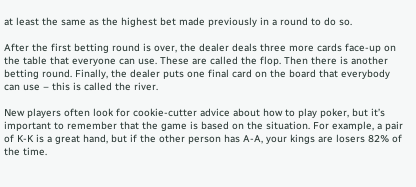at least the same as the highest bet made previously in a round to do so.

After the first betting round is over, the dealer deals three more cards face-up on the table that everyone can use. These are called the flop. Then there is another betting round. Finally, the dealer puts one final card on the board that everybody can use – this is called the river.

New players often look for cookie-cutter advice about how to play poker, but it’s important to remember that the game is based on the situation. For example, a pair of K-K is a great hand, but if the other person has A-A, your kings are losers 82% of the time.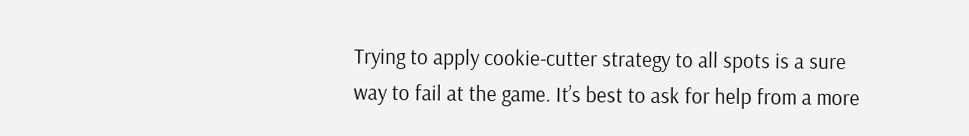Trying to apply cookie-cutter strategy to all spots is a sure way to fail at the game. It’s best to ask for help from a more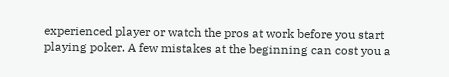experienced player or watch the pros at work before you start playing poker. A few mistakes at the beginning can cost you a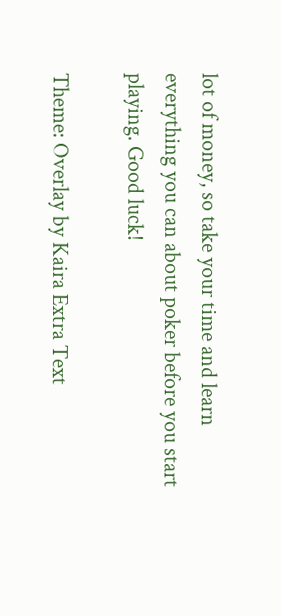lot of money, so take your time and learn everything you can about poker before you start playing. Good luck!

Theme: Overlay by Kaira Extra Text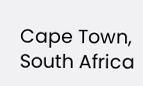Cape Town, South Africa